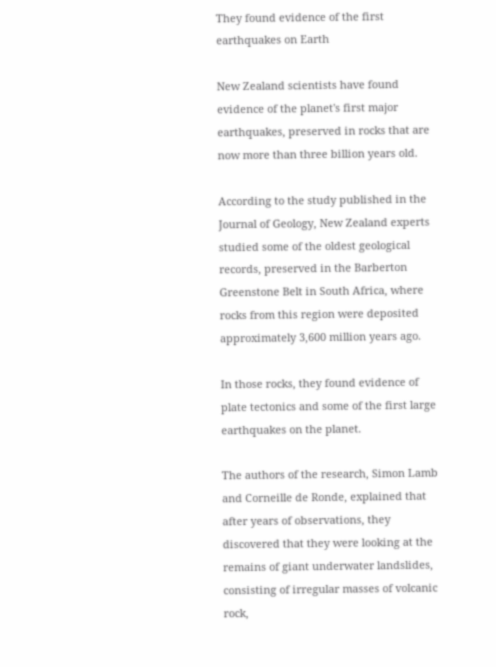They found evidence of the first earthquakes on Earth

New Zealand scientists have found evidence of the planet's first major earthquakes, preserved in rocks that are now more than three billion years old.

According to the study published in the Journal of Geology, New Zealand experts studied some of the oldest geological records, preserved in the Barberton Greenstone Belt in South Africa, where rocks from this region were deposited approximately 3,600 million years ago.

In those rocks, they found evidence of plate tectonics and some of the first large earthquakes on the planet.

The authors of the research, Simon Lamb and Corneille de Ronde, explained that after years of observations, they discovered that they were looking at the remains of giant underwater landslides, consisting of irregular masses of volcanic rock,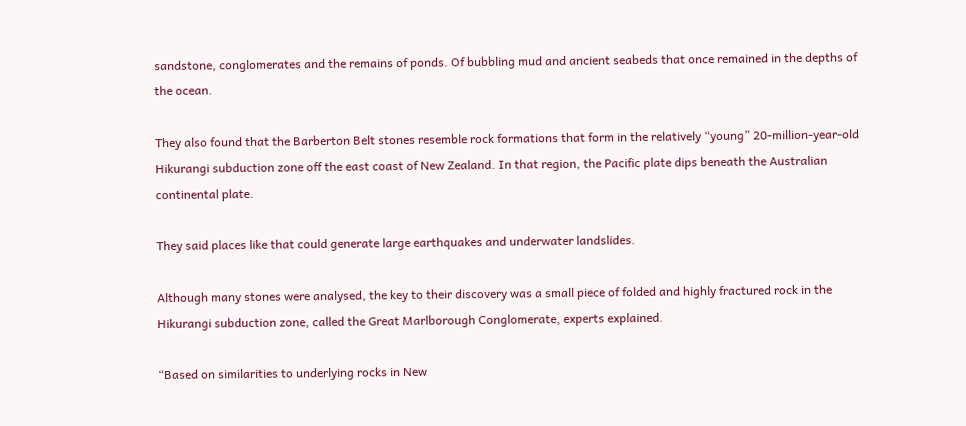sandstone, conglomerates and the remains of ponds. Of bubbling mud and ancient seabeds that once remained in the depths of the ocean.

They also found that the Barberton Belt stones resemble rock formations that form in the relatively “young” 20-million-year-old Hikurangi subduction zone off the east coast of New Zealand. In that region, the Pacific plate dips beneath the Australian continental plate.

They said places like that could generate large earthquakes and underwater landslides.

Although many stones were analysed, the key to their discovery was a small piece of folded and highly fractured rock in the Hikurangi subduction zone, called the Great Marlborough Conglomerate, experts explained.

“Based on similarities to underlying rocks in New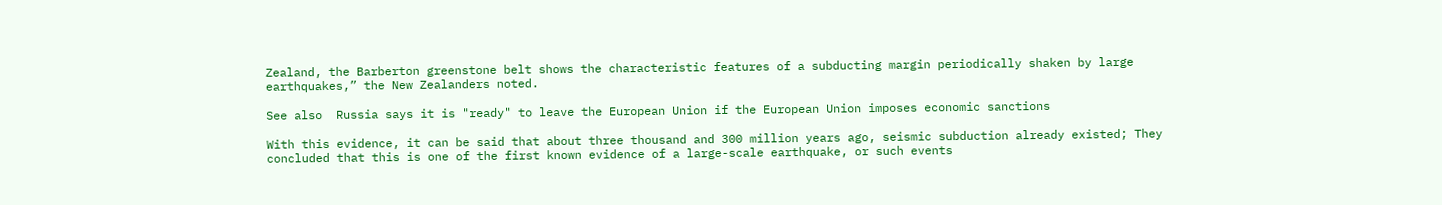Zealand, the Barberton greenstone belt shows the characteristic features of a subducting margin periodically shaken by large earthquakes,” the New Zealanders noted.

See also  Russia says it is "ready" to leave the European Union if the European Union imposes economic sanctions

With this evidence, it can be said that about three thousand and 300 million years ago, seismic subduction already existed; They concluded that this is one of the first known evidence of a large-scale earthquake, or such events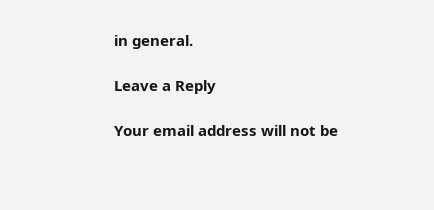in general.

Leave a Reply

Your email address will not be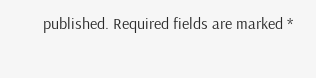published. Required fields are marked *